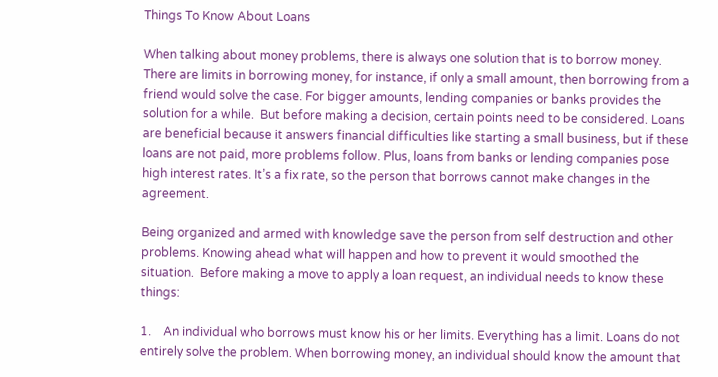Things To Know About Loans

When talking about money problems, there is always one solution that is to borrow money. There are limits in borrowing money, for instance, if only a small amount, then borrowing from a friend would solve the case. For bigger amounts, lending companies or banks provides the solution for a while.  But before making a decision, certain points need to be considered. Loans are beneficial because it answers financial difficulties like starting a small business, but if these loans are not paid, more problems follow. Plus, loans from banks or lending companies pose high interest rates. It’s a fix rate, so the person that borrows cannot make changes in the agreement.

Being organized and armed with knowledge save the person from self destruction and other problems. Knowing ahead what will happen and how to prevent it would smoothed the situation.  Before making a move to apply a loan request, an individual needs to know these things:

1.    An individual who borrows must know his or her limits. Everything has a limit. Loans do not entirely solve the problem. When borrowing money, an individual should know the amount that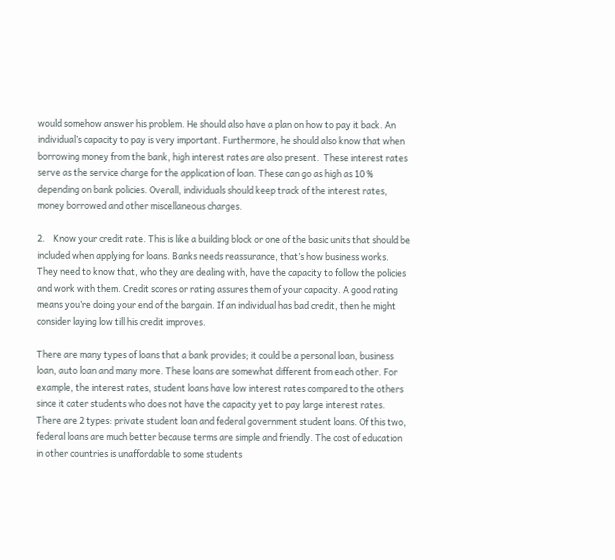would somehow answer his problem. He should also have a plan on how to pay it back. An individual’s capacity to pay is very important. Furthermore, he should also know that when borrowing money from the bank, high interest rates are also present.  These interest rates serve as the service charge for the application of loan. These can go as high as 10 % depending on bank policies. Overall, individuals should keep track of the interest rates, money borrowed and other miscellaneous charges.

2.    Know your credit rate. This is like a building block or one of the basic units that should be included when applying for loans. Banks needs reassurance, that’s how business works. They need to know that, who they are dealing with, have the capacity to follow the policies and work with them. Credit scores or rating assures them of your capacity. A good rating means you’re doing your end of the bargain. If an individual has bad credit, then he might consider laying low till his credit improves.

There are many types of loans that a bank provides; it could be a personal loan, business loan, auto loan and many more. These loans are somewhat different from each other. For example, the interest rates, student loans have low interest rates compared to the others since it cater students who does not have the capacity yet to pay large interest rates. There are 2 types: private student loan and federal government student loans. Of this two, federal loans are much better because terms are simple and friendly. The cost of education in other countries is unaffordable to some students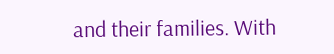and their families. With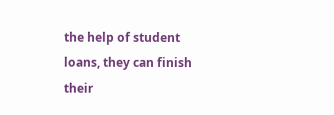the help of student loans, they can finish their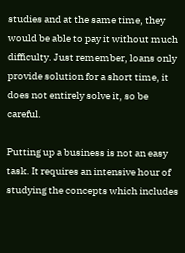studies and at the same time, they would be able to pay it without much difficulty. Just remember, loans only provide solution for a short time, it does not entirely solve it, so be careful.

Putting up a business is not an easy task. It requires an intensive hour of studying the concepts which includes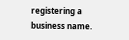registering a business name.